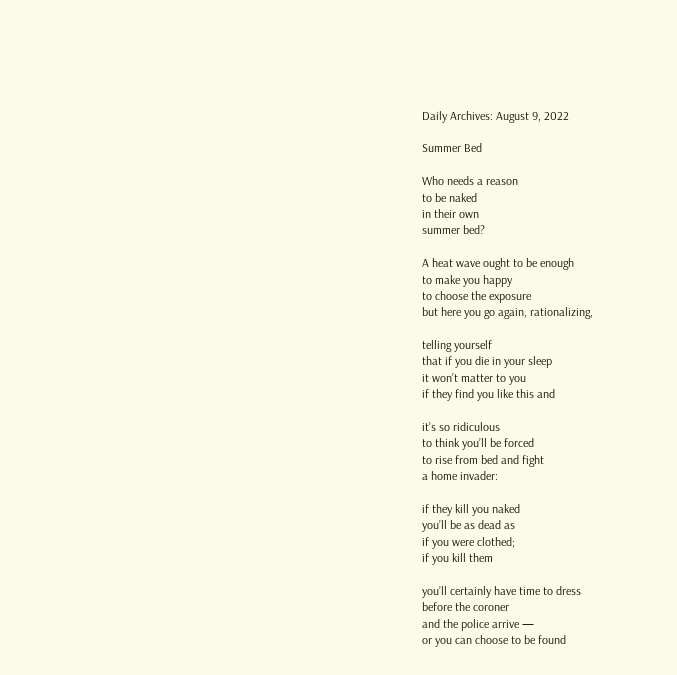Daily Archives: August 9, 2022

Summer Bed

Who needs a reason
to be naked
in their own
summer bed?

A heat wave ought to be enough
to make you happy
to choose the exposure
but here you go again, rationalizing,

telling yourself
that if you die in your sleep
it won’t matter to you
if they find you like this and

it’s so ridiculous
to think you’ll be forced
to rise from bed and fight
a home invader:

if they kill you naked
you’ll be as dead as
if you were clothed;
if you kill them

you’ll certainly have time to dress
before the coroner
and the police arrive —
or you can choose to be found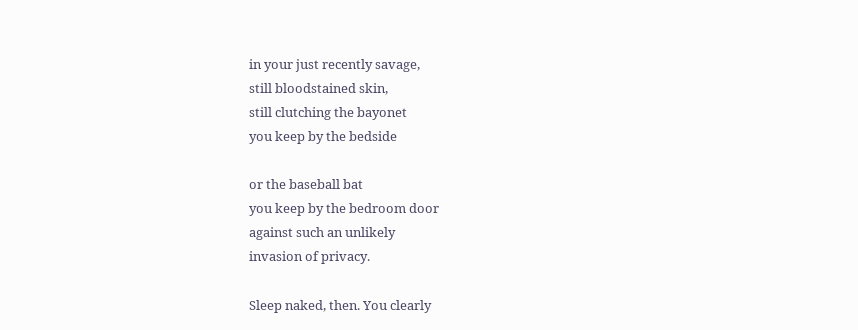in your just recently savage,
still bloodstained skin,
still clutching the bayonet
you keep by the bedside

or the baseball bat
you keep by the bedroom door
against such an unlikely
invasion of privacy.

Sleep naked, then. You clearly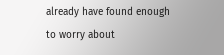already have found enough
to worry about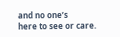and no one’s
here to see or care.